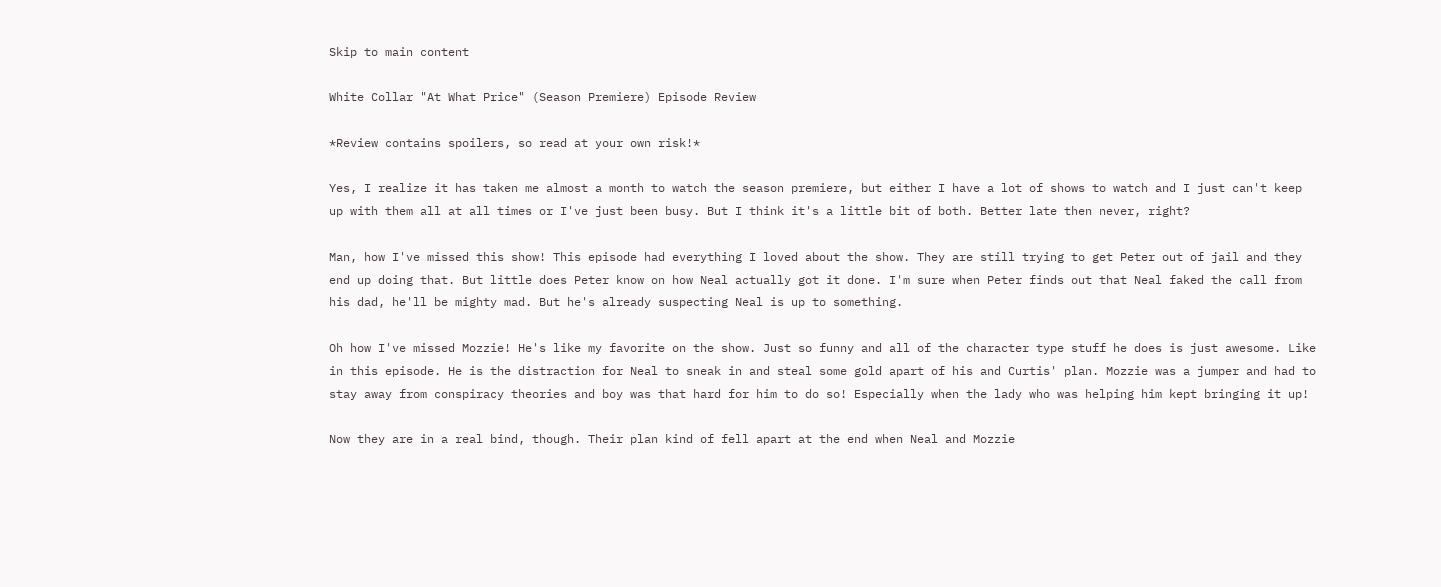Skip to main content

White Collar "At What Price" (Season Premiere) Episode Review

*Review contains spoilers, so read at your own risk!*

Yes, I realize it has taken me almost a month to watch the season premiere, but either I have a lot of shows to watch and I just can't keep up with them all at all times or I've just been busy. But I think it's a little bit of both. Better late then never, right?

Man, how I've missed this show! This episode had everything I loved about the show. They are still trying to get Peter out of jail and they end up doing that. But little does Peter know on how Neal actually got it done. I'm sure when Peter finds out that Neal faked the call from his dad, he'll be mighty mad. But he's already suspecting Neal is up to something.

Oh how I've missed Mozzie! He's like my favorite on the show. Just so funny and all of the character type stuff he does is just awesome. Like in this episode. He is the distraction for Neal to sneak in and steal some gold apart of his and Curtis' plan. Mozzie was a jumper and had to stay away from conspiracy theories and boy was that hard for him to do so! Especially when the lady who was helping him kept bringing it up!

Now they are in a real bind, though. Their plan kind of fell apart at the end when Neal and Mozzie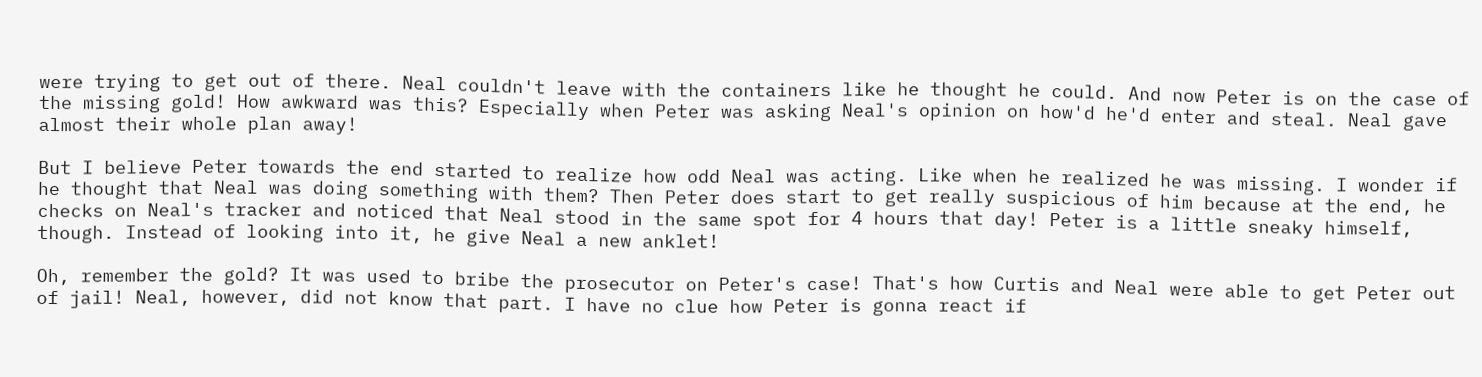were trying to get out of there. Neal couldn't leave with the containers like he thought he could. And now Peter is on the case of the missing gold! How awkward was this? Especially when Peter was asking Neal's opinion on how'd he'd enter and steal. Neal gave almost their whole plan away!

But I believe Peter towards the end started to realize how odd Neal was acting. Like when he realized he was missing. I wonder if he thought that Neal was doing something with them? Then Peter does start to get really suspicious of him because at the end, he checks on Neal's tracker and noticed that Neal stood in the same spot for 4 hours that day! Peter is a little sneaky himself, though. Instead of looking into it, he give Neal a new anklet!

Oh, remember the gold? It was used to bribe the prosecutor on Peter's case! That's how Curtis and Neal were able to get Peter out of jail! Neal, however, did not know that part. I have no clue how Peter is gonna react if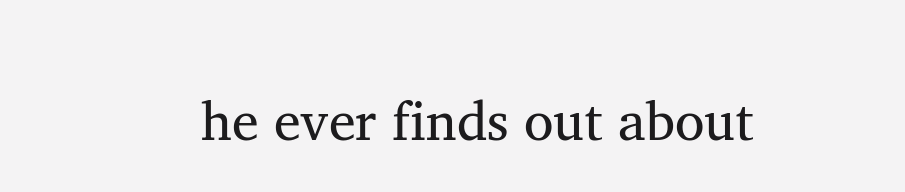he ever finds out about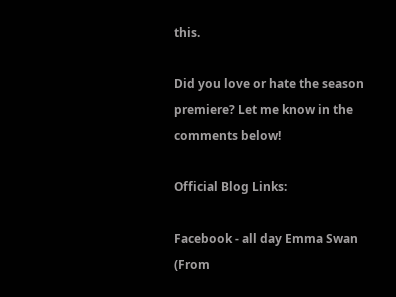this.

Did you love or hate the season premiere? Let me know in the comments below!

Official Blog Links:

Facebook - all day Emma Swan (From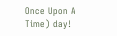Once Upon A Time) day!